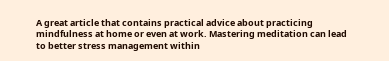A great article that contains practical advice about practicing mindfulness at home or even at work. Mastering meditation can lead to better stress management within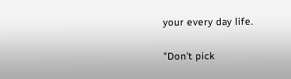your every day life.

"Don't pick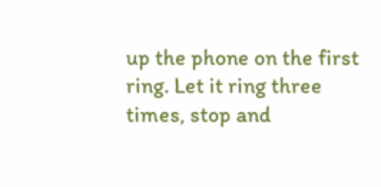up the phone on the first ring. Let it ring three times, stop and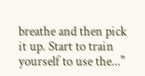breathe and then pick it up. Start to train yourself to use the..."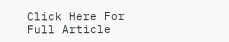Click Here For Full Article